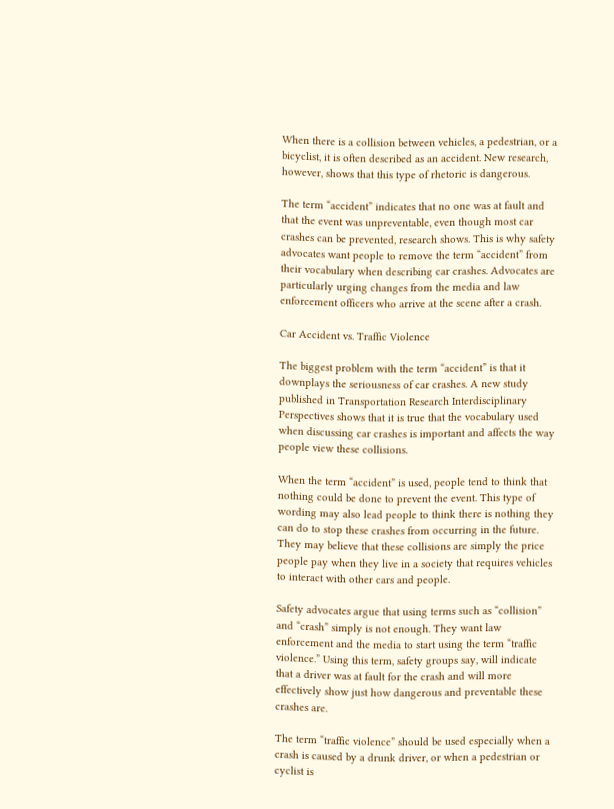When there is a collision between vehicles, a pedestrian, or a bicyclist, it is often described as an accident. New research, however, shows that this type of rhetoric is dangerous.

The term “accident” indicates that no one was at fault and that the event was unpreventable, even though most car crashes can be prevented, research shows. This is why safety advocates want people to remove the term “accident” from their vocabulary when describing car crashes. Advocates are particularly urging changes from the media and law enforcement officers who arrive at the scene after a crash.

Car Accident vs. Traffic Violence

The biggest problem with the term “accident” is that it downplays the seriousness of car crashes. A new study published in Transportation Research Interdisciplinary Perspectives shows that it is true that the vocabulary used when discussing car crashes is important and affects the way people view these collisions.

When the term “accident” is used, people tend to think that nothing could be done to prevent the event. This type of wording may also lead people to think there is nothing they can do to stop these crashes from occurring in the future. They may believe that these collisions are simply the price people pay when they live in a society that requires vehicles to interact with other cars and people.

Safety advocates argue that using terms such as “collision” and “crash” simply is not enough. They want law enforcement and the media to start using the term “traffic violence.” Using this term, safety groups say, will indicate that a driver was at fault for the crash and will more effectively show just how dangerous and preventable these crashes are.

The term “traffic violence” should be used especially when a crash is caused by a drunk driver, or when a pedestrian or cyclist is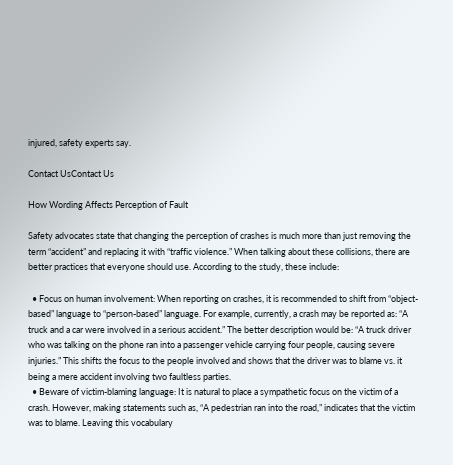injured, safety experts say.

Contact UsContact Us

How Wording Affects Perception of Fault

Safety advocates state that changing the perception of crashes is much more than just removing the term “accident” and replacing it with “traffic violence.” When talking about these collisions, there are better practices that everyone should use. According to the study, these include:

  • Focus on human involvement: When reporting on crashes, it is recommended to shift from “object-based” language to “person-based” language. For example, currently, a crash may be reported as: “A truck and a car were involved in a serious accident.” The better description would be: “A truck driver who was talking on the phone ran into a passenger vehicle carrying four people, causing severe injuries.” This shifts the focus to the people involved and shows that the driver was to blame vs. it being a mere accident involving two faultless parties.
  • Beware of victim-blaming language: It is natural to place a sympathetic focus on the victim of a crash. However, making statements such as, “A pedestrian ran into the road,” indicates that the victim was to blame. Leaving this vocabulary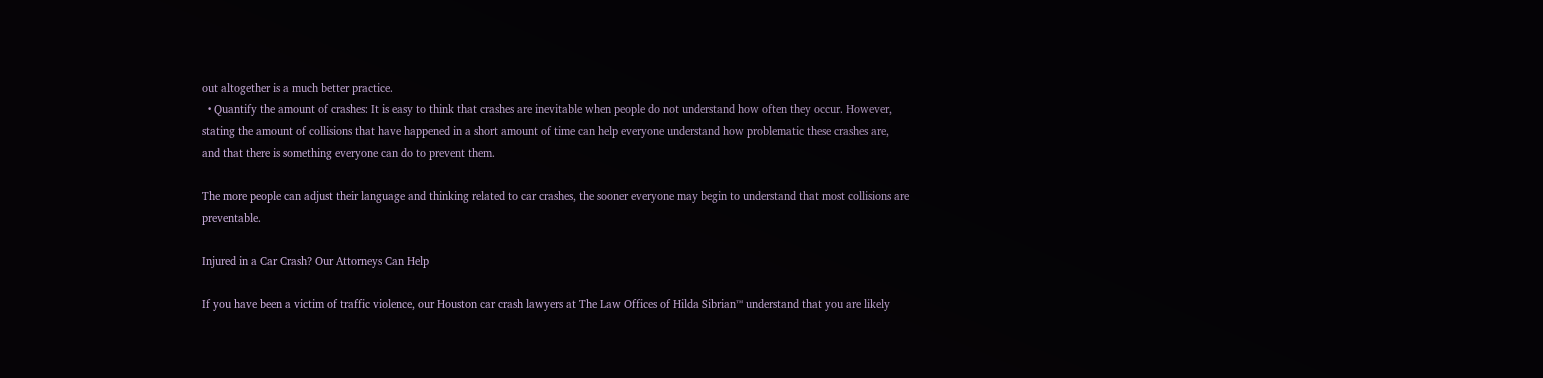out altogether is a much better practice.
  • Quantify the amount of crashes: It is easy to think that crashes are inevitable when people do not understand how often they occur. However, stating the amount of collisions that have happened in a short amount of time can help everyone understand how problematic these crashes are, and that there is something everyone can do to prevent them.

The more people can adjust their language and thinking related to car crashes, the sooner everyone may begin to understand that most collisions are preventable.

Injured in a Car Crash? Our Attorneys Can Help

If you have been a victim of traffic violence, our Houston car crash lawyers at The Law Offices of Hilda Sibrian™ understand that you are likely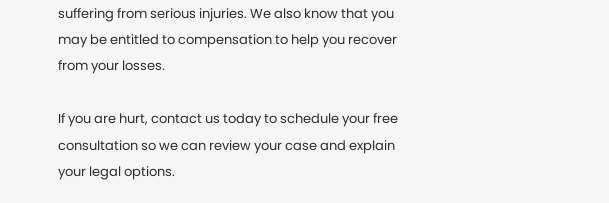suffering from serious injuries. We also know that you may be entitled to compensation to help you recover from your losses.

If you are hurt, contact us today to schedule your free consultation so we can review your case and explain your legal options.